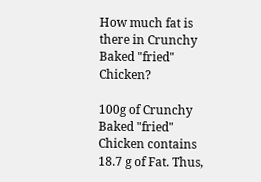How much fat is there in Crunchy Baked "fried" Chicken?

100g of Crunchy Baked "fried" Chicken contains 18.7 g of Fat. Thus,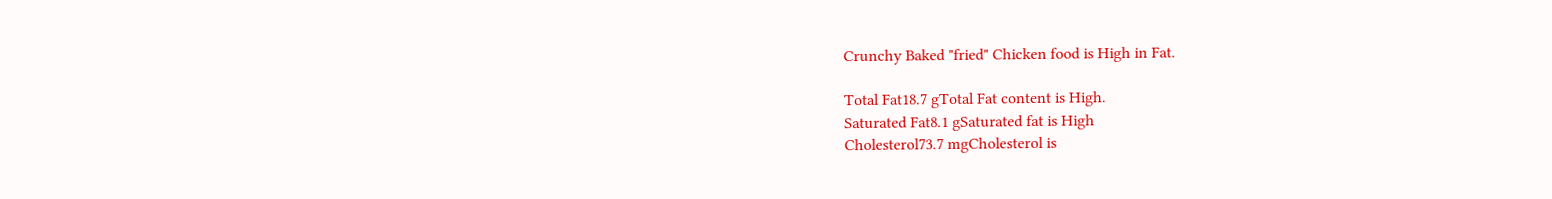Crunchy Baked "fried" Chicken food is High in Fat.

Total Fat18.7 gTotal Fat content is High.
Saturated Fat8.1 gSaturated fat is High
Cholesterol73.7 mgCholesterol is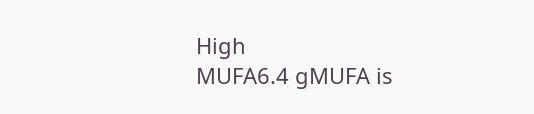High
MUFA6.4 gMUFA is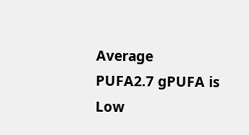Average
PUFA2.7 gPUFA is Low